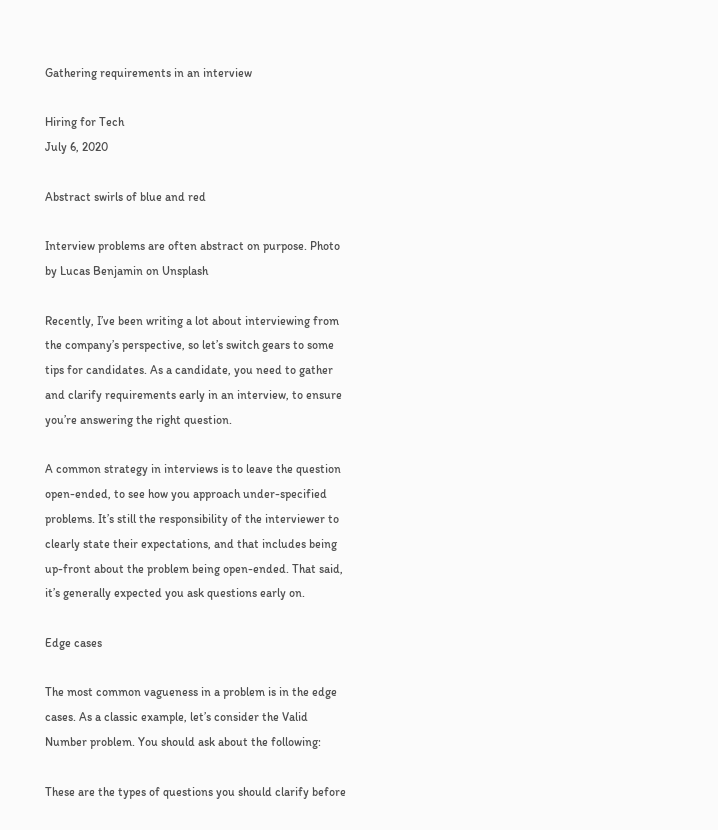Gathering requirements in an interview

Hiring for Tech
July 6, 2020

Abstract swirls of blue and red

Interview problems are often abstract on purpose. Photo by Lucas Benjamin on Unsplash

Recently, I’ve been writing a lot about interviewing from the company’s perspective, so let’s switch gears to some tips for candidates. As a candidate, you need to gather and clarify requirements early in an interview, to ensure you’re answering the right question.

A common strategy in interviews is to leave the question open-ended, to see how you approach under-specified problems. It’s still the responsibility of the interviewer to clearly state their expectations, and that includes being up-front about the problem being open-ended. That said, it’s generally expected you ask questions early on.

Edge cases

The most common vagueness in a problem is in the edge cases. As a classic example, let’s consider the Valid Number problem. You should ask about the following:

These are the types of questions you should clarify before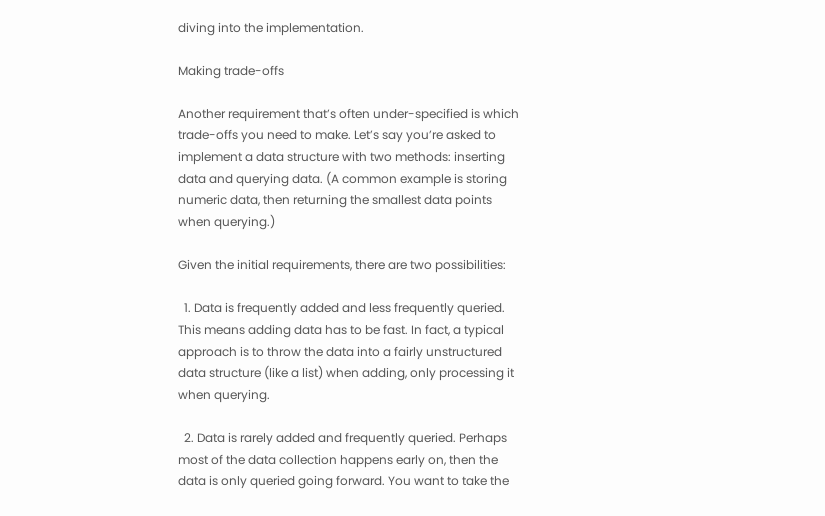diving into the implementation.

Making trade-offs

Another requirement that’s often under-specified is which trade-offs you need to make. Let’s say you’re asked to implement a data structure with two methods: inserting data and querying data. (A common example is storing numeric data, then returning the smallest data points when querying.)

Given the initial requirements, there are two possibilities:

  1. Data is frequently added and less frequently queried. This means adding data has to be fast. In fact, a typical approach is to throw the data into a fairly unstructured data structure (like a list) when adding, only processing it when querying.

  2. Data is rarely added and frequently queried. Perhaps most of the data collection happens early on, then the data is only queried going forward. You want to take the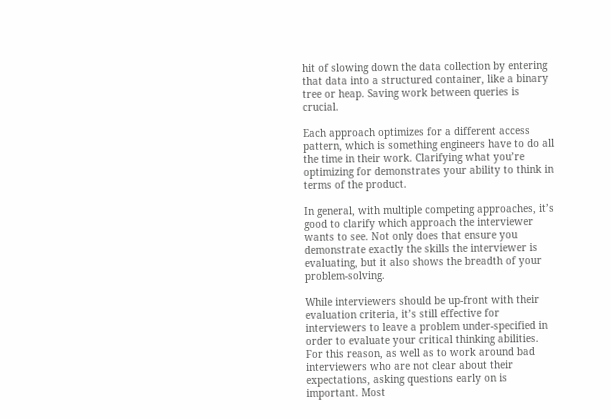hit of slowing down the data collection by entering that data into a structured container, like a binary tree or heap. Saving work between queries is crucial.

Each approach optimizes for a different access pattern, which is something engineers have to do all the time in their work. Clarifying what you’re optimizing for demonstrates your ability to think in terms of the product.

In general, with multiple competing approaches, it’s good to clarify which approach the interviewer wants to see. Not only does that ensure you demonstrate exactly the skills the interviewer is evaluating, but it also shows the breadth of your problem-solving.

While interviewers should be up-front with their evaluation criteria, it’s still effective for interviewers to leave a problem under-specified in order to evaluate your critical thinking abilities. For this reason, as well as to work around bad interviewers who are not clear about their expectations, asking questions early on is important. Most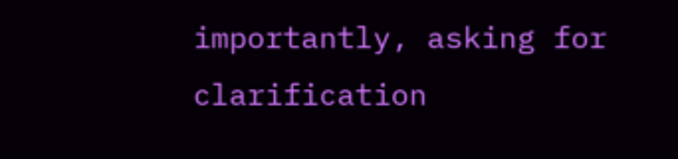importantly, asking for clarification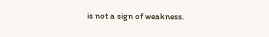is not a sign of weakness.